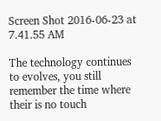Screen Shot 2016-06-23 at 7.41.55 AM

The technology continues to evolves, you still remember the time where their is no touch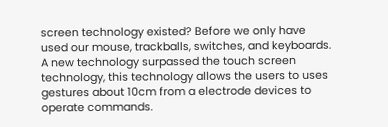screen technology existed? Before we only have used our mouse, trackballs, switches, and keyboards. A new technology surpassed the touch screen technology, this technology allows the users to uses gestures about 10cm from a electrode devices to operate commands.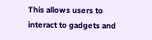This allows users to interact to gadgets and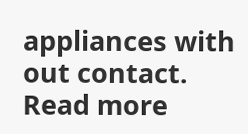appliances with out contact. Read more